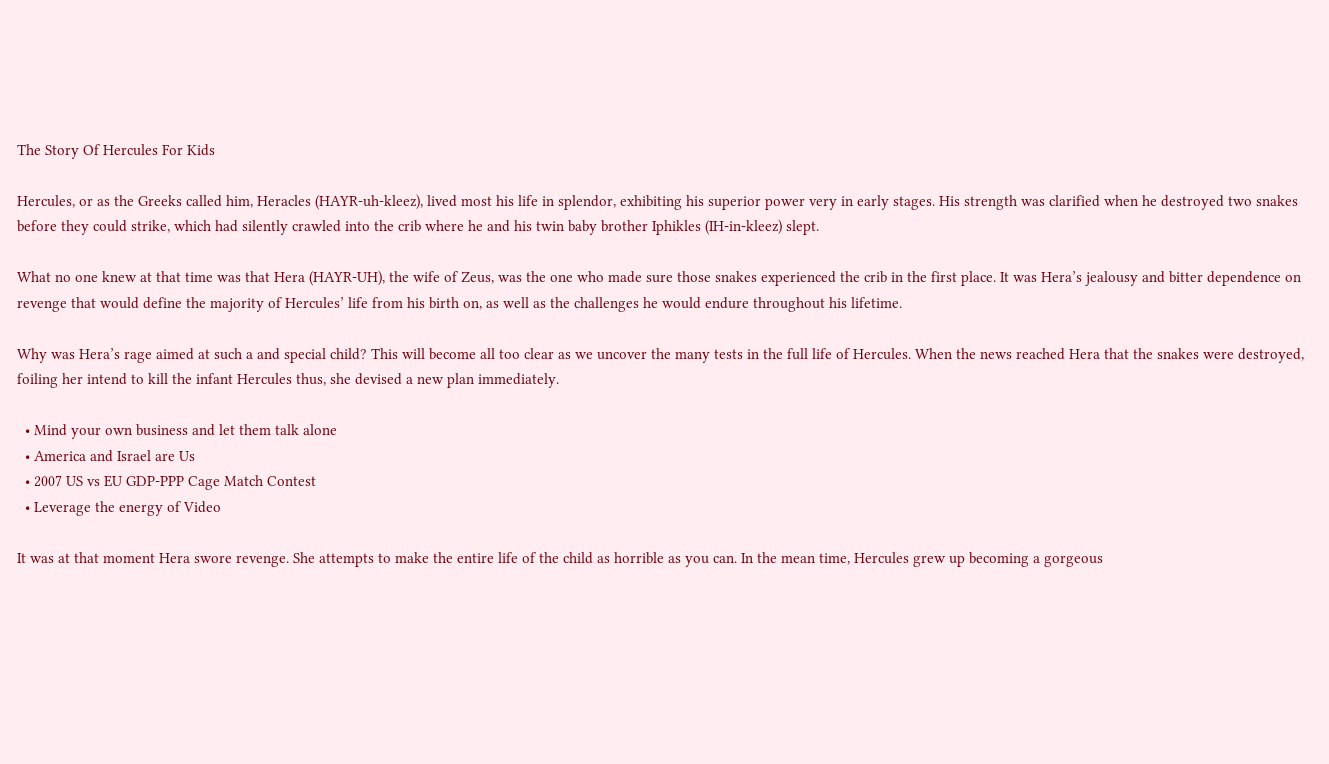The Story Of Hercules For Kids

Hercules, or as the Greeks called him, Heracles (HAYR-uh-kleez), lived most his life in splendor, exhibiting his superior power very in early stages. His strength was clarified when he destroyed two snakes before they could strike, which had silently crawled into the crib where he and his twin baby brother Iphikles (IH-in-kleez) slept.

What no one knew at that time was that Hera (HAYR-UH), the wife of Zeus, was the one who made sure those snakes experienced the crib in the first place. It was Hera’s jealousy and bitter dependence on revenge that would define the majority of Hercules’ life from his birth on, as well as the challenges he would endure throughout his lifetime.

Why was Hera’s rage aimed at such a and special child? This will become all too clear as we uncover the many tests in the full life of Hercules. When the news reached Hera that the snakes were destroyed, foiling her intend to kill the infant Hercules thus, she devised a new plan immediately.

  • Mind your own business and let them talk alone
  • America and Israel are Us
  • 2007 US vs EU GDP-PPP Cage Match Contest
  • Leverage the energy of Video

It was at that moment Hera swore revenge. She attempts to make the entire life of the child as horrible as you can. In the mean time, Hercules grew up becoming a gorgeous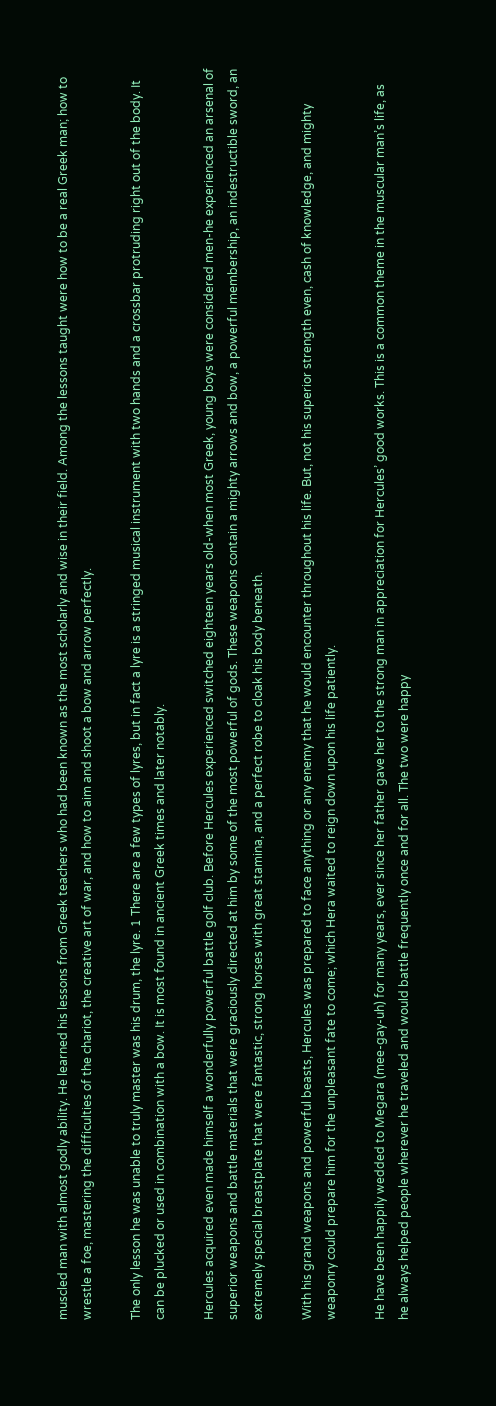muscled man with almost godly ability. He learned his lessons from Greek teachers who had been known as the most scholarly and wise in their field. Among the lessons taught were how to be a real Greek man; how to wrestle a foe, mastering the difficulties of the chariot, the creative art of war, and how to aim and shoot a bow and arrow perfectly.

The only lesson he was unable to truly master was his drum, the lyre. 1 There are a few types of lyres, but in fact a lyre is a stringed musical instrument with two hands and a crossbar protruding right out of the body. It can be plucked or used in combination with a bow. It is most found in ancient Greek times and later notably.

Hercules acquired even made himself a wonderfully powerful battle golf club. Before Hercules experienced switched eighteen years old-when most Greek, young boys were considered men-he experienced an arsenal of superior weapons and battle materials that were graciously directed at him by some of the most powerful of gods. These weapons contain a mighty arrows and bow, a powerful membership, an indestructible sword, an extremely special breastplate that were fantastic, strong horses with great stamina, and a perfect robe to cloak his body beneath.

With his grand weapons and powerful beasts, Hercules was prepared to face anything or any enemy that he would encounter throughout his life. But, not his superior strength even, cash of knowledge, and mighty weaponry could prepare him for the unpleasant fate to come; which Hera waited to reign down upon his life patiently.

He have been happily wedded to Megara (mee-gay-uh) for many years, ever since her father gave her to the strong man in appreciation for Hercules’ good works. This is a common theme in the muscular man’s life, as he always helped people wherever he traveled and would battle frequently once and for all. The two were happy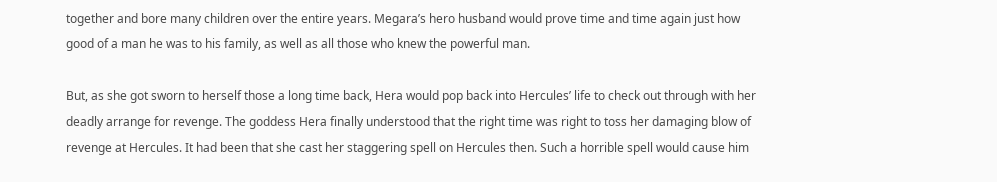together and bore many children over the entire years. Megara’s hero husband would prove time and time again just how good of a man he was to his family, as well as all those who knew the powerful man.

But, as she got sworn to herself those a long time back, Hera would pop back into Hercules’ life to check out through with her deadly arrange for revenge. The goddess Hera finally understood that the right time was right to toss her damaging blow of revenge at Hercules. It had been that she cast her staggering spell on Hercules then. Such a horrible spell would cause him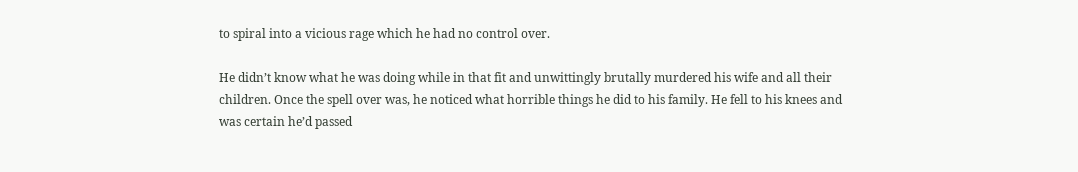to spiral into a vicious rage which he had no control over.

He didn’t know what he was doing while in that fit and unwittingly brutally murdered his wife and all their children. Once the spell over was, he noticed what horrible things he did to his family. He fell to his knees and was certain he’d passed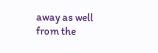away as well from the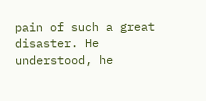pain of such a great disaster. He understood, he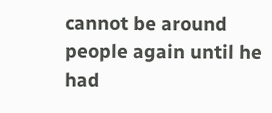cannot be around people again until he had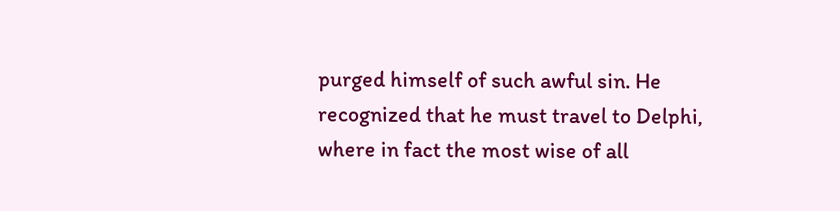purged himself of such awful sin. He recognized that he must travel to Delphi, where in fact the most wise of all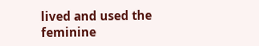lived and used the feminine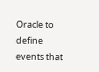Oracle to define events that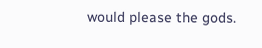would please the gods.